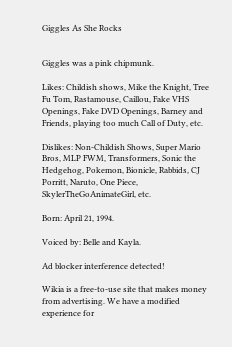Giggles As She Rocks


Giggles was a pink chipmunk.

Likes: Childish shows, Mike the Knight, Tree Fu Tom, Rastamouse, Caillou, Fake VHS Openings, Fake DVD Openings, Barney and Friends, playing too much Call of Duty, etc.

Dislikes: Non-Childish Shows, Super Mario Bros, MLP FWM, Transformers, Sonic the Hedgehog, Pokemon, Bionicle, Rabbids, CJ Porritt, Naruto, One Piece, SkylerTheGoAnimateGirl, etc.

Born: April 21, 1994.

Voiced by: Belle and Kayla.

Ad blocker interference detected!

Wikia is a free-to-use site that makes money from advertising. We have a modified experience for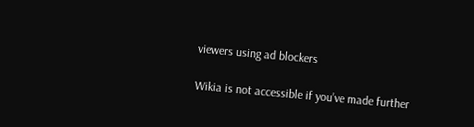viewers using ad blockers

Wikia is not accessible if you’ve made further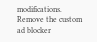modifications. Remove the custom ad blocker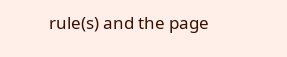rule(s) and the page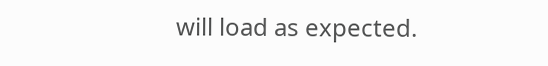will load as expected.